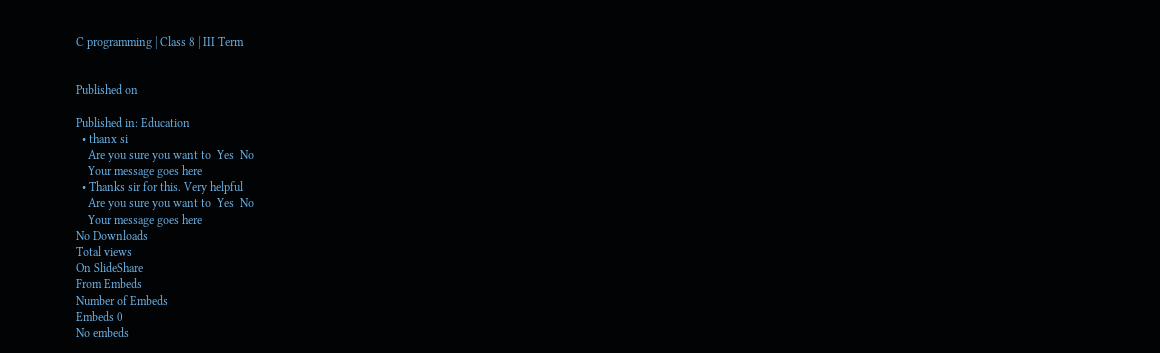C programming | Class 8 | III Term


Published on

Published in: Education
  • thanx si
    Are you sure you want to  Yes  No
    Your message goes here
  • Thanks sir for this. Very helpful
    Are you sure you want to  Yes  No
    Your message goes here
No Downloads
Total views
On SlideShare
From Embeds
Number of Embeds
Embeds 0
No embeds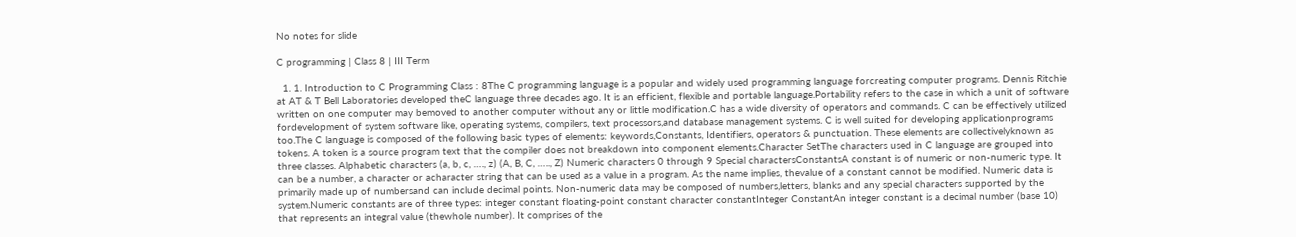No notes for slide

C programming | Class 8 | III Term

  1. 1. Introduction to C Programming Class : 8The C programming language is a popular and widely used programming language forcreating computer programs. Dennis Ritchie at AT & T Bell Laboratories developed theC language three decades ago. It is an efficient, flexible and portable language.Portability refers to the case in which a unit of software written on one computer may bemoved to another computer without any or little modification.C has a wide diversity of operators and commands. C can be effectively utilized fordevelopment of system software like, operating systems, compilers, text processors,and database management systems. C is well suited for developing applicationprograms too.The C language is composed of the following basic types of elements: keywords,Constants, Identifiers, operators & punctuation. These elements are collectivelyknown as tokens. A token is a source program text that the compiler does not breakdown into component elements.Character SetThe characters used in C language are grouped into three classes. Alphabetic characters (a, b, c, …., z) (A, B, C, ….., Z) Numeric characters 0 through 9 Special charactersConstantsA constant is of numeric or non-numeric type. It can be a number, a character or acharacter string that can be used as a value in a program. As the name implies, thevalue of a constant cannot be modified. Numeric data is primarily made up of numbersand can include decimal points. Non-numeric data may be composed of numbers,letters, blanks and any special characters supported by the system.Numeric constants are of three types: integer constant floating-point constant character constantInteger ConstantAn integer constant is a decimal number (base 10) that represents an integral value (thewhole number). It comprises of the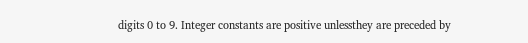digits 0 to 9. Integer constants are positive unlessthey are preceded by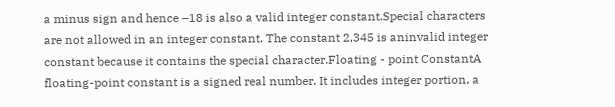a minus sign and hence –18 is also a valid integer constant.Special characters are not allowed in an integer constant. The constant 2,345 is aninvalid integer constant because it contains the special character.Floating - point ConstantA floating-point constant is a signed real number. It includes integer portion, a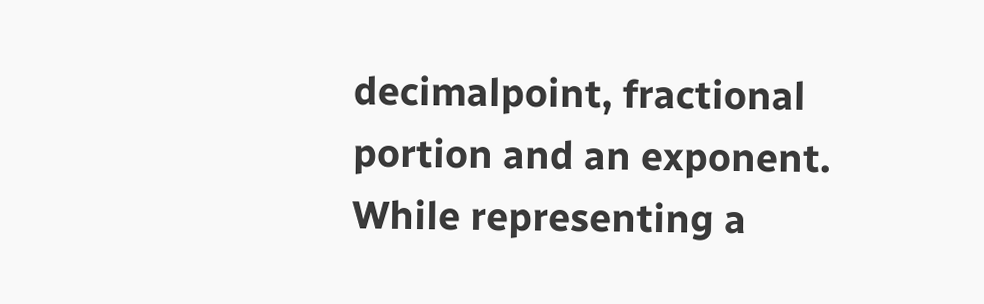decimalpoint, fractional portion and an exponent. While representing a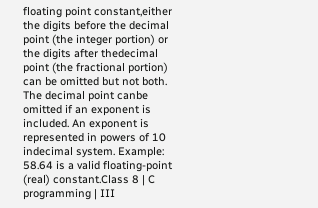floating point constant,either the digits before the decimal point (the integer portion) or the digits after thedecimal point (the fractional portion) can be omitted but not both. The decimal point canbe omitted if an exponent is included. An exponent is represented in powers of 10 indecimal system. Example: 58.64 is a valid floating-point (real) constant.Class 8 | C programming | III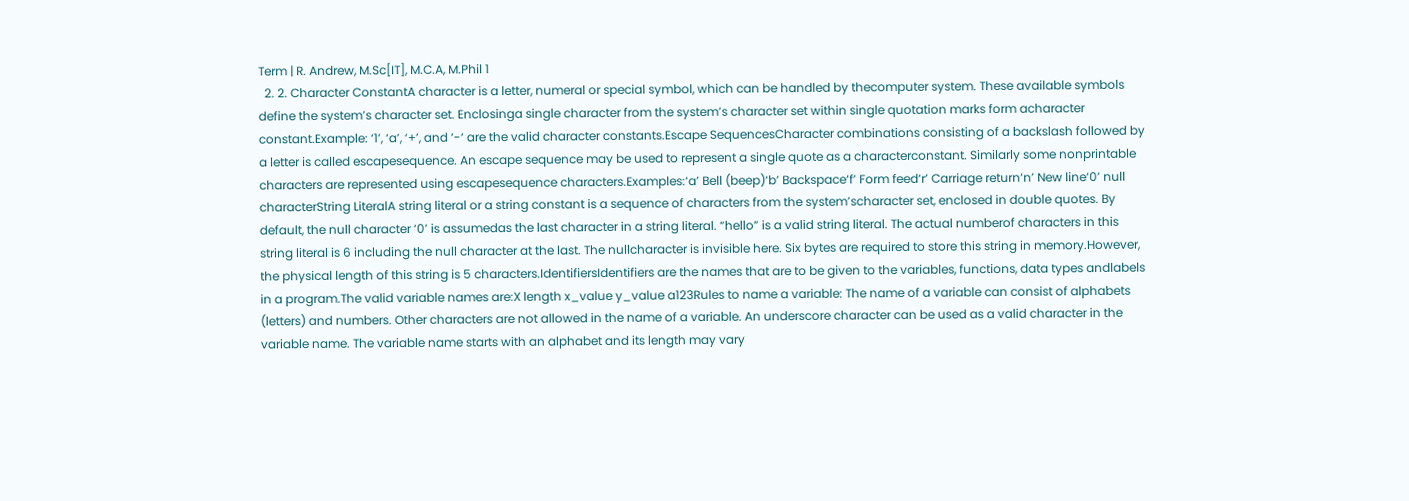Term | R. Andrew, M.Sc[IT], M.C.A, M.Phil 1
  2. 2. Character ConstantA character is a letter, numeral or special symbol, which can be handled by thecomputer system. These available symbols define the system’s character set. Enclosinga single character from the system’s character set within single quotation marks form acharacter constant.Example: ‘1’, ‘a’, ‘+’, and ‘-‘ are the valid character constants.Escape SequencesCharacter combinations consisting of a backslash followed by a letter is called escapesequence. An escape sequence may be used to represent a single quote as a characterconstant. Similarly some nonprintable characters are represented using escapesequence characters.Examples:‘a’ Bell (beep)‘b’ Backspace‘f’ Form feed‘r’ Carriage return‘n’ New line‘0’ null characterString LiteralA string literal or a string constant is a sequence of characters from the system’scharacter set, enclosed in double quotes. By default, the null character ‘0’ is assumedas the last character in a string literal. “hello” is a valid string literal. The actual numberof characters in this string literal is 6 including the null character at the last. The nullcharacter is invisible here. Six bytes are required to store this string in memory.However, the physical length of this string is 5 characters.IdentifiersIdentifiers are the names that are to be given to the variables, functions, data types andlabels in a program.The valid variable names are:X length x_value y_value a123Rules to name a variable: The name of a variable can consist of alphabets (letters) and numbers. Other characters are not allowed in the name of a variable. An underscore character can be used as a valid character in the variable name. The variable name starts with an alphabet and its length may vary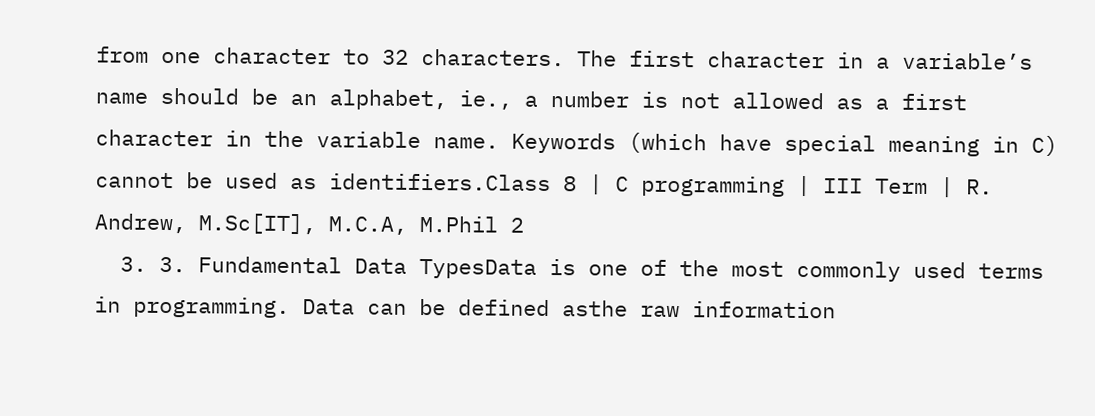from one character to 32 characters. The first character in a variable’s name should be an alphabet, ie., a number is not allowed as a first character in the variable name. Keywords (which have special meaning in C) cannot be used as identifiers.Class 8 | C programming | III Term | R. Andrew, M.Sc[IT], M.C.A, M.Phil 2
  3. 3. Fundamental Data TypesData is one of the most commonly used terms in programming. Data can be defined asthe raw information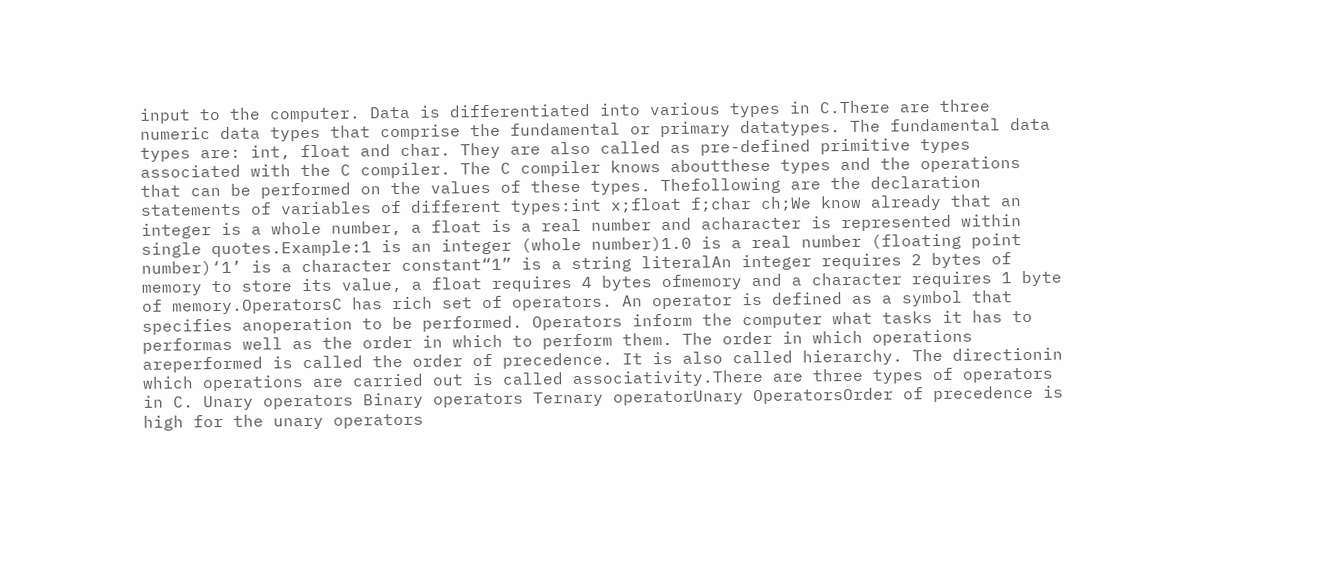input to the computer. Data is differentiated into various types in C.There are three numeric data types that comprise the fundamental or primary datatypes. The fundamental data types are: int, float and char. They are also called as pre-defined primitive types associated with the C compiler. The C compiler knows aboutthese types and the operations that can be performed on the values of these types. Thefollowing are the declaration statements of variables of different types:int x;float f;char ch;We know already that an integer is a whole number, a float is a real number and acharacter is represented within single quotes.Example:1 is an integer (whole number)1.0 is a real number (floating point number)‘1’ is a character constant“1” is a string literalAn integer requires 2 bytes of memory to store its value, a float requires 4 bytes ofmemory and a character requires 1 byte of memory.OperatorsC has rich set of operators. An operator is defined as a symbol that specifies anoperation to be performed. Operators inform the computer what tasks it has to performas well as the order in which to perform them. The order in which operations areperformed is called the order of precedence. It is also called hierarchy. The directionin which operations are carried out is called associativity.There are three types of operators in C. Unary operators Binary operators Ternary operatorUnary OperatorsOrder of precedence is high for the unary operators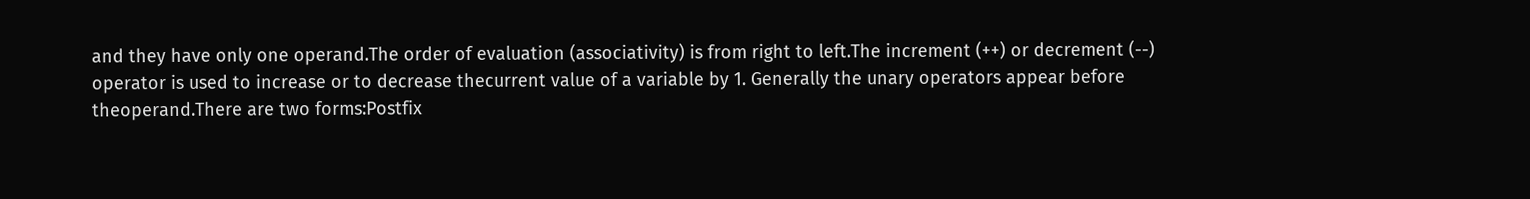and they have only one operand.The order of evaluation (associativity) is from right to left.The increment (++) or decrement (--) operator is used to increase or to decrease thecurrent value of a variable by 1. Generally the unary operators appear before theoperand.There are two forms:Postfix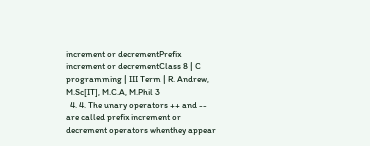increment or decrementPrefix increment or decrementClass 8 | C programming | III Term | R. Andrew, M.Sc[IT], M.C.A, M.Phil 3
  4. 4. The unary operators ++ and -- are called prefix increment or decrement operators whenthey appear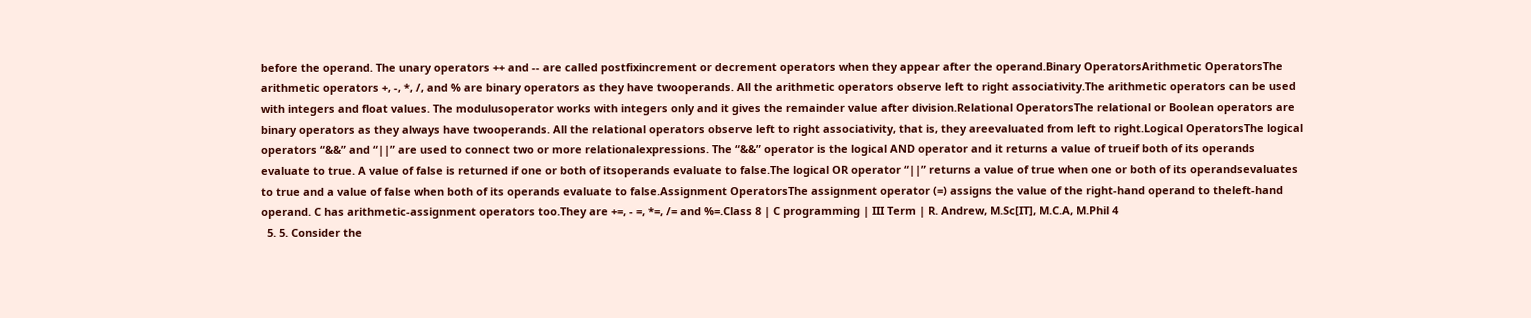before the operand. The unary operators ++ and -- are called postfixincrement or decrement operators when they appear after the operand.Binary OperatorsArithmetic OperatorsThe arithmetic operators +, -, *, /, and % are binary operators as they have twooperands. All the arithmetic operators observe left to right associativity.The arithmetic operators can be used with integers and float values. The modulusoperator works with integers only and it gives the remainder value after division.Relational OperatorsThe relational or Boolean operators are binary operators as they always have twooperands. All the relational operators observe left to right associativity, that is, they areevaluated from left to right.Logical OperatorsThe logical operators “&&” and “||” are used to connect two or more relationalexpressions. The “&&” operator is the logical AND operator and it returns a value of trueif both of its operands evaluate to true. A value of false is returned if one or both of itsoperands evaluate to false.The logical OR operator “||” returns a value of true when one or both of its operandsevaluates to true and a value of false when both of its operands evaluate to false.Assignment OperatorsThe assignment operator (=) assigns the value of the right-hand operand to theleft-hand operand. C has arithmetic-assignment operators too.They are +=, - =, *=, /= and %=.Class 8 | C programming | III Term | R. Andrew, M.Sc[IT], M.C.A, M.Phil 4
  5. 5. Consider the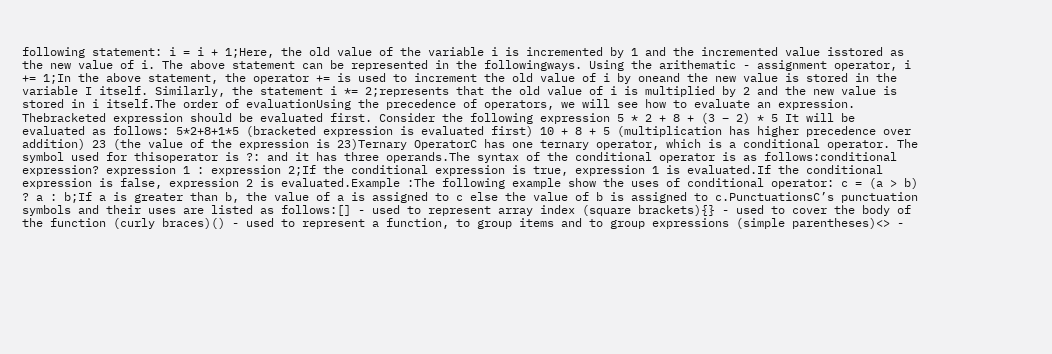following statement: i = i + 1;Here, the old value of the variable i is incremented by 1 and the incremented value isstored as the new value of i. The above statement can be represented in the followingways. Using the arithematic - assignment operator, i += 1;In the above statement, the operator += is used to increment the old value of i by oneand the new value is stored in the variable I itself. Similarly, the statement i *= 2;represents that the old value of i is multiplied by 2 and the new value is stored in i itself.The order of evaluationUsing the precedence of operators, we will see how to evaluate an expression. Thebracketed expression should be evaluated first. Consider the following expression 5 * 2 + 8 + (3 – 2) * 5 It will be evaluated as follows: 5*2+8+1*5 (bracketed expression is evaluated first) 10 + 8 + 5 (multiplication has higher precedence over addition) 23 (the value of the expression is 23)Ternary OperatorC has one ternary operator, which is a conditional operator. The symbol used for thisoperator is ?: and it has three operands.The syntax of the conditional operator is as follows:conditional expression? expression 1 : expression 2;If the conditional expression is true, expression 1 is evaluated.If the conditional expression is false, expression 2 is evaluated.Example :The following example show the uses of conditional operator: c = (a > b) ? a : b;If a is greater than b, the value of a is assigned to c else the value of b is assigned to c.PunctuationsC’s punctuation symbols and their uses are listed as follows:[] - used to represent array index (square brackets){} - used to cover the body of the function (curly braces)() - used to represent a function, to group items and to group expressions (simple parentheses)<> -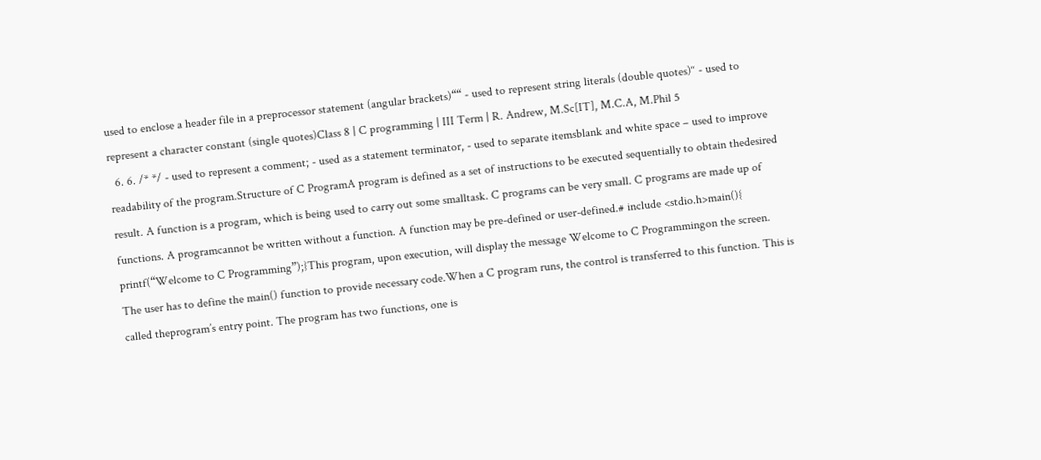used to enclose a header file in a preprocessor statement (angular brackets)““ - used to represent string literals (double quotes)‘‘ - used to represent a character constant (single quotes)Class 8 | C programming | III Term | R. Andrew, M.Sc[IT], M.C.A, M.Phil 5
  6. 6. /* */ - used to represent a comment; - used as a statement terminator, - used to separate itemsblank and white space – used to improve readability of the program.Structure of C ProgramA program is defined as a set of instructions to be executed sequentially to obtain thedesired result. A function is a program, which is being used to carry out some smalltask. C programs can be very small. C programs are made up of functions. A programcannot be written without a function. A function may be pre-defined or user-defined.# include <stdio.h>main(){ printf(“Welcome to C Programming”);}This program, upon execution, will display the message Welcome to C Programmingon the screen. The user has to define the main() function to provide necessary code.When a C program runs, the control is transferred to this function. This is called theprogram’s entry point. The program has two functions, one is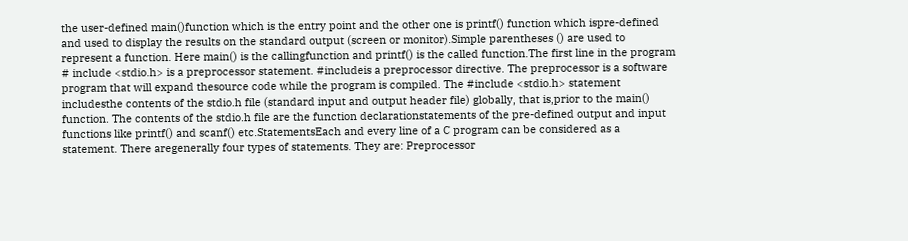the user-defined main()function which is the entry point and the other one is printf() function which ispre-defined and used to display the results on the standard output (screen or monitor).Simple parentheses () are used to represent a function. Here main() is the callingfunction and printf() is the called function.The first line in the program # include <stdio.h> is a preprocessor statement. #includeis a preprocessor directive. The preprocessor is a software program that will expand thesource code while the program is compiled. The #include <stdio.h> statement includesthe contents of the stdio.h file (standard input and output header file) globally, that is,prior to the main() function. The contents of the stdio.h file are the function declarationstatements of the pre-defined output and input functions like printf() and scanf() etc.StatementsEach and every line of a C program can be considered as a statement. There aregenerally four types of statements. They are: Preprocessor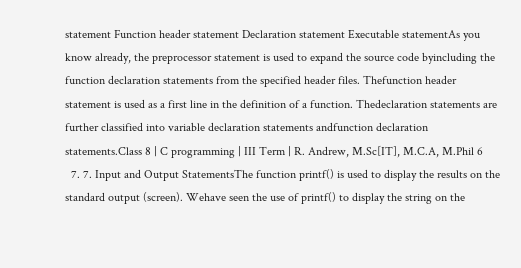statement Function header statement Declaration statement Executable statementAs you know already, the preprocessor statement is used to expand the source code byincluding the function declaration statements from the specified header files. Thefunction header statement is used as a first line in the definition of a function. Thedeclaration statements are further classified into variable declaration statements andfunction declaration statements.Class 8 | C programming | III Term | R. Andrew, M.Sc[IT], M.C.A, M.Phil 6
  7. 7. Input and Output StatementsThe function printf() is used to display the results on the standard output (screen). Wehave seen the use of printf() to display the string on the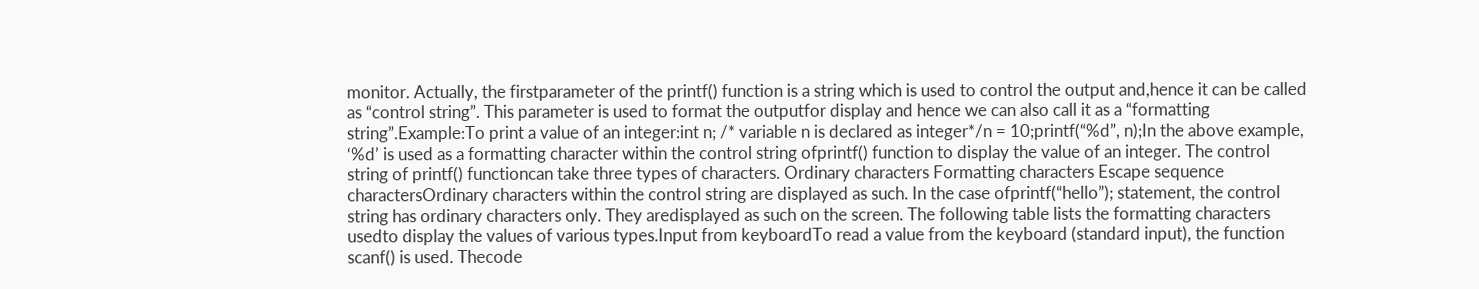monitor. Actually, the firstparameter of the printf() function is a string which is used to control the output and,hence it can be called as “control string”. This parameter is used to format the outputfor display and hence we can also call it as a “formatting string”.Example:To print a value of an integer:int n; /* variable n is declared as integer*/n = 10;printf(“%d”, n);In the above example, ‘%d’ is used as a formatting character within the control string ofprintf() function to display the value of an integer. The control string of printf() functioncan take three types of characters. Ordinary characters Formatting characters Escape sequence charactersOrdinary characters within the control string are displayed as such. In the case ofprintf(“hello”); statement, the control string has ordinary characters only. They aredisplayed as such on the screen. The following table lists the formatting characters usedto display the values of various types.Input from keyboardTo read a value from the keyboard (standard input), the function scanf() is used. Thecode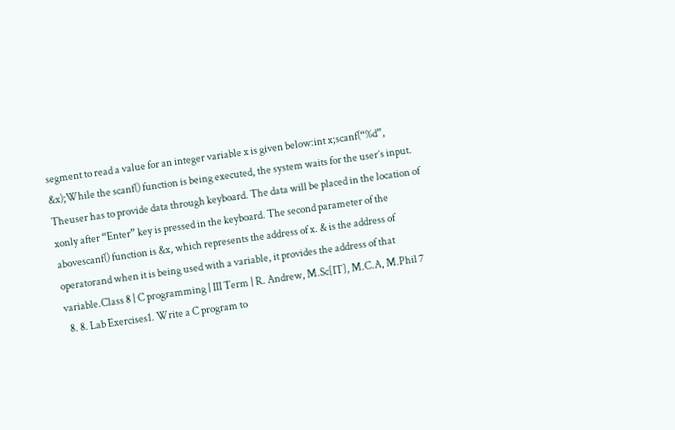segment to read a value for an integer variable x is given below:int x;scanf(“%d”, &x);While the scanf() function is being executed, the system waits for the user’s input. Theuser has to provide data through keyboard. The data will be placed in the location of xonly after “Enter” key is pressed in the keyboard. The second parameter of the abovescanf() function is &x, which represents the address of x. & is the address of operatorand when it is being used with a variable, it provides the address of that variable.Class 8 | C programming | III Term | R. Andrew, M.Sc[IT], M.C.A, M.Phil 7
  8. 8. Lab Exercises1. Write a C program to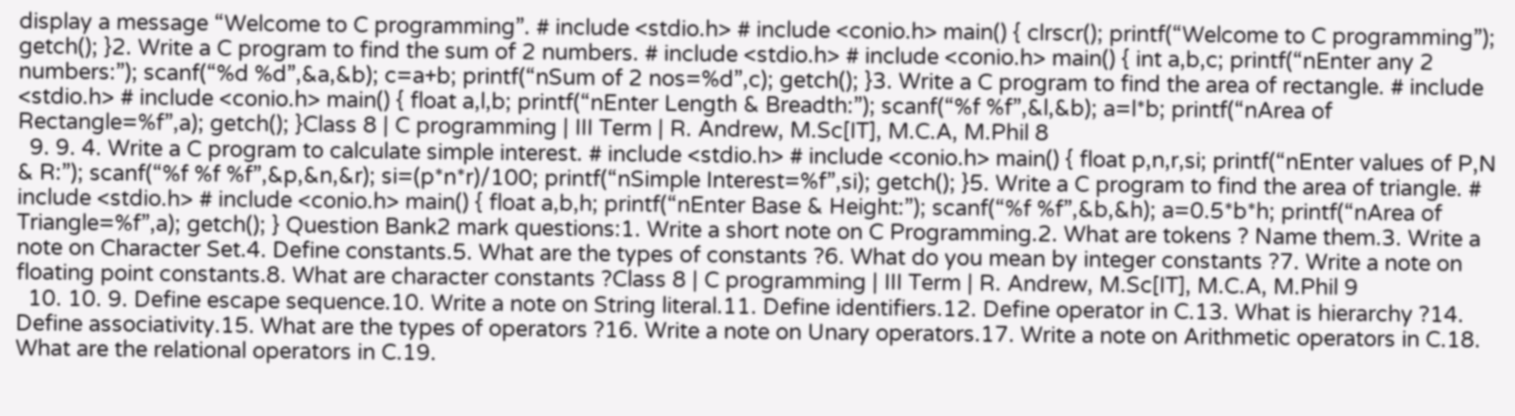display a message “Welcome to C programming”. # include <stdio.h> # include <conio.h> main() { clrscr(); printf(“Welcome to C programming”); getch(); }2. Write a C program to find the sum of 2 numbers. # include <stdio.h> # include <conio.h> main() { int a,b,c; printf(“nEnter any 2 numbers:”); scanf(“%d %d”,&a,&b); c=a+b; printf(“nSum of 2 nos=%d”,c); getch(); }3. Write a C program to find the area of rectangle. # include <stdio.h> # include <conio.h> main() { float a,l,b; printf(“nEnter Length & Breadth:”); scanf(“%f %f”,&l,&b); a=l*b; printf(“nArea of Rectangle=%f”,a); getch(); }Class 8 | C programming | III Term | R. Andrew, M.Sc[IT], M.C.A, M.Phil 8
  9. 9. 4. Write a C program to calculate simple interest. # include <stdio.h> # include <conio.h> main() { float p,n,r,si; printf(“nEnter values of P,N & R:”); scanf(“%f %f %f”,&p,&n,&r); si=(p*n*r)/100; printf(“nSimple Interest=%f”,si); getch(); }5. Write a C program to find the area of triangle. # include <stdio.h> # include <conio.h> main() { float a,b,h; printf(“nEnter Base & Height:”); scanf(“%f %f”,&b,&h); a=0.5*b*h; printf(“nArea of Triangle=%f”,a); getch(); } Question Bank2 mark questions:1. Write a short note on C Programming.2. What are tokens ? Name them.3. Write a note on Character Set.4. Define constants.5. What are the types of constants ?6. What do you mean by integer constants ?7. Write a note on floating point constants.8. What are character constants ?Class 8 | C programming | III Term | R. Andrew, M.Sc[IT], M.C.A, M.Phil 9
  10. 10. 9. Define escape sequence.10. Write a note on String literal.11. Define identifiers.12. Define operator in C.13. What is hierarchy ?14. Define associativity.15. What are the types of operators ?16. Write a note on Unary operators.17. Write a note on Arithmetic operators in C.18. What are the relational operators in C.19.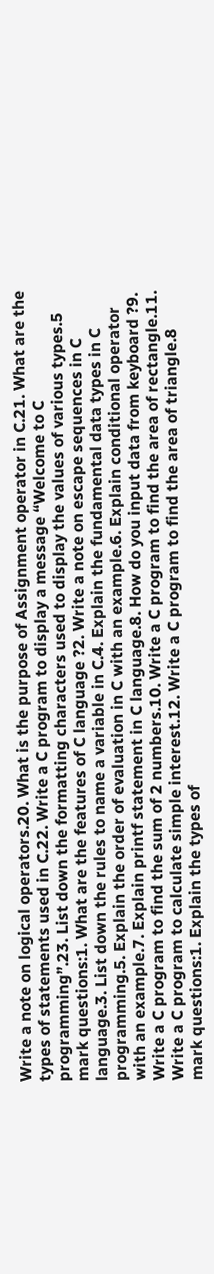Write a note on logical operators.20. What is the purpose of Assignment operator in C.21. What are the types of statements used in C.22. Write a C program to display a message “Welcome to C programming”.23. List down the formatting characters used to display the values of various types.5 mark questions:1. What are the features of C language ?2. Write a note on escape sequences in C language.3. List down the rules to name a variable in C.4. Explain the fundamental data types in C programming.5. Explain the order of evaluation in C with an example.6. Explain conditional operator with an example.7. Explain printf statement in C language.8. How do you input data from keyboard ?9. Write a C program to find the sum of 2 numbers.10. Write a C program to find the area of rectangle.11. Write a C program to calculate simple interest.12. Write a C program to find the area of triangle.8 mark questions:1. Explain the types of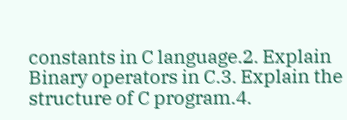constants in C language.2. Explain Binary operators in C.3. Explain the structure of C program.4.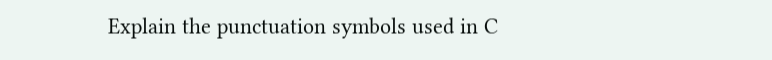Explain the punctuation symbols used in C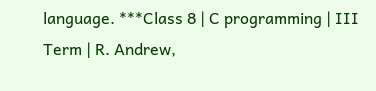language. ***Class 8 | C programming | III Term | R. Andrew,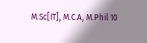M.Sc[IT], M.C.A, M.Phil 10